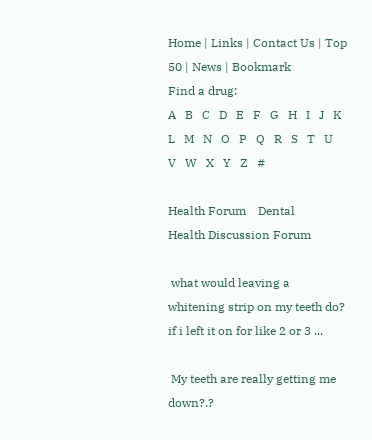Home | Links | Contact Us | Top 50 | News | Bookmark
Find a drug:
A   B   C   D   E   F   G   H   I   J   K   L   M   N   O   P   Q   R   S   T   U   V   W   X   Y   Z   #

Health Forum    Dental
Health Discussion Forum

 what would leaving a whitening strip on my teeth do?
if i left it on for like 2 or 3 ...

 My teeth are really getting me down?.?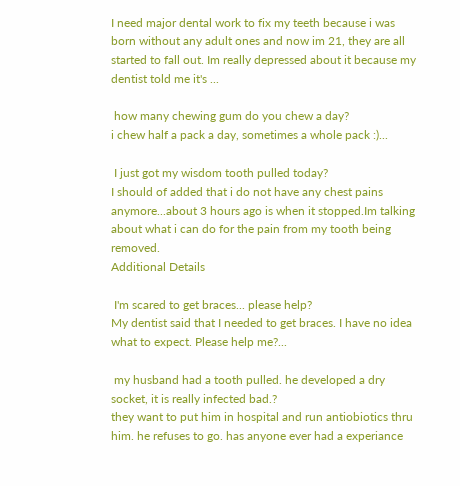I need major dental work to fix my teeth because i was born without any adult ones and now im 21, they are all started to fall out. Im really depressed about it because my dentist told me it's ...

 how many chewing gum do you chew a day?
i chew half a pack a day, sometimes a whole pack :)...

 I just got my wisdom tooth pulled today?
I should of added that i do not have any chest pains anymore...about 3 hours ago is when it stopped.Im talking about what i can do for the pain from my tooth being removed.
Additional Details

 I'm scared to get braces... please help?
My dentist said that I needed to get braces. I have no idea what to expect. Please help me?...

 my husband had a tooth pulled. he developed a dry socket, it is really infected bad.?
they want to put him in hospital and run antiobiotics thru him. he refuses to go. has anyone ever had a experiance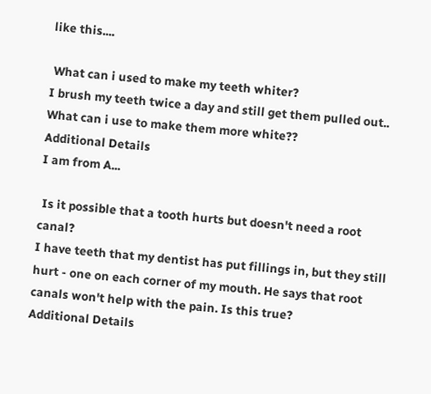like this....

 What can i used to make my teeth whiter?
I brush my teeth twice a day and still get them pulled out.. What can i use to make them more white??
Additional Details
I am from A...

 Is it possible that a tooth hurts but doesn't need a root canal?
I have teeth that my dentist has put fillings in, but they still hurt - one on each corner of my mouth. He says that root canals won't help with the pain. Is this true?
Additional Details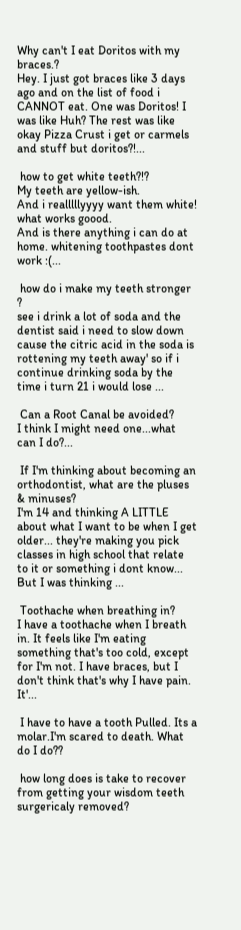Why can't I eat Doritos with my braces.?
Hey. I just got braces like 3 days ago and on the list of food i CANNOT eat. One was Doritos! I was like Huh? The rest was like okay Pizza Crust i get or carmels and stuff but doritos?!...

 how to get white teeth?!?
My teeth are yellow-ish.
And i realllllyyyy want them white!
what works goood.
And is there anything i can do at home. whitening toothpastes dont work :(...

 how do i make my teeth stronger ?
see i drink a lot of soda and the dentist said i need to slow down cause the citric acid in the soda is rottening my teeth away' so if i continue drinking soda by the time i turn 21 i would lose ...

 Can a Root Canal be avoided?
I think I might need one...what can I do?...

 If I'm thinking about becoming an orthodontist, what are the pluses & minuses?
I'm 14 and thinking A LITTLE about what I want to be when I get older... they're making you pick classes in high school that relate to it or something i dont know... But I was thinking ...

 Toothache when breathing in?
I have a toothache when I breath in. It feels like I'm eating something that's too cold, except for I'm not. I have braces, but I don't think that's why I have pain. It'...

 I have to have a tooth Pulled. Its a molar.I'm scared to death. What do I do??

 how long does is take to recover from getting your wisdom teeth surgericaly removed?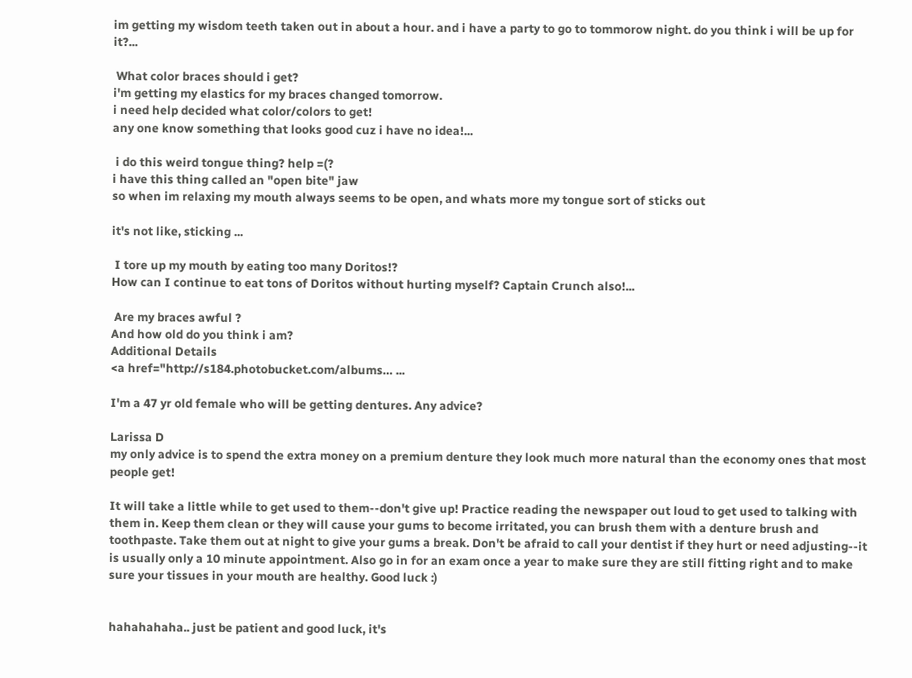im getting my wisdom teeth taken out in about a hour. and i have a party to go to tommorow night. do you think i will be up for it?...

 What color braces should i get?
i'm getting my elastics for my braces changed tomorrow.
i need help decided what color/colors to get!
any one know something that looks good cuz i have no idea!...

 i do this weird tongue thing? help =(?
i have this thing called an "open bite" jaw
so when im relaxing my mouth always seems to be open, and whats more my tongue sort of sticks out

it's not like, sticking ...

 I tore up my mouth by eating too many Doritos!?
How can I continue to eat tons of Doritos without hurting myself? Captain Crunch also!...

 Are my braces awful ?
And how old do you think i am?
Additional Details
<a href="http://s184.photobucket.com/albums… ...

I'm a 47 yr old female who will be getting dentures. Any advice?

Larissa D
my only advice is to spend the extra money on a premium denture they look much more natural than the economy ones that most people get!

It will take a little while to get used to them--don't give up! Practice reading the newspaper out loud to get used to talking with them in. Keep them clean or they will cause your gums to become irritated, you can brush them with a denture brush and toothpaste. Take them out at night to give your gums a break. Don't be afraid to call your dentist if they hurt or need adjusting--it is usually only a 10 minute appointment. Also go in for an exam once a year to make sure they are still fitting right and to make sure your tissues in your mouth are healthy. Good luck :)


hahahahaha.. just be patient and good luck, it's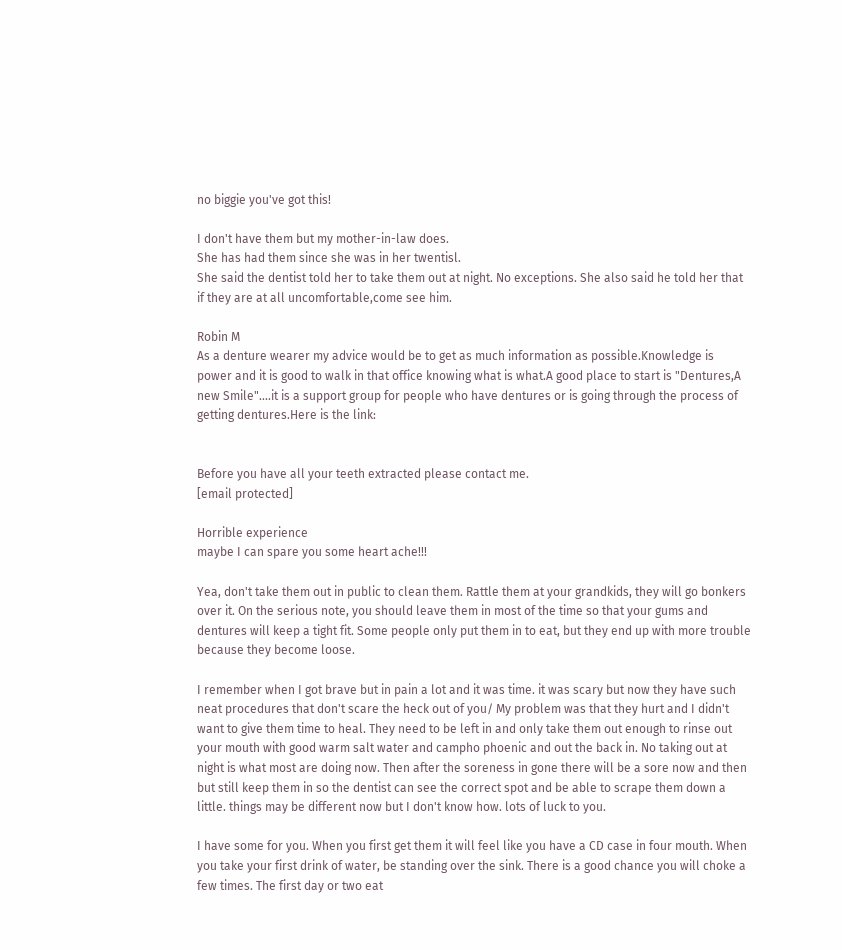no biggie you've got this!

I don't have them but my mother-in-law does.
She has had them since she was in her twentisl.
She said the dentist told her to take them out at night. No exceptions. She also said he told her that if they are at all uncomfortable,come see him.

Robin M
As a denture wearer my advice would be to get as much information as possible.Knowledge is power and it is good to walk in that office knowing what is what.A good place to start is "Dentures,A new Smile"....it is a support group for people who have dentures or is going through the process of getting dentures.Here is the link:


Before you have all your teeth extracted please contact me.
[email protected]

Horrible experience
maybe I can spare you some heart ache!!!

Yea, don't take them out in public to clean them. Rattle them at your grandkids, they will go bonkers over it. On the serious note, you should leave them in most of the time so that your gums and dentures will keep a tight fit. Some people only put them in to eat, but they end up with more trouble because they become loose.

I remember when I got brave but in pain a lot and it was time. it was scary but now they have such neat procedures that don't scare the heck out of you/ My problem was that they hurt and I didn't want to give them time to heal. They need to be left in and only take them out enough to rinse out your mouth with good warm salt water and campho phoenic and out the back in. No taking out at night is what most are doing now. Then after the soreness in gone there will be a sore now and then but still keep them in so the dentist can see the correct spot and be able to scrape them down a little. things may be different now but I don't know how. lots of luck to you.

I have some for you. When you first get them it will feel like you have a CD case in four mouth. When you take your first drink of water, be standing over the sink. There is a good chance you will choke a few times. The first day or two eat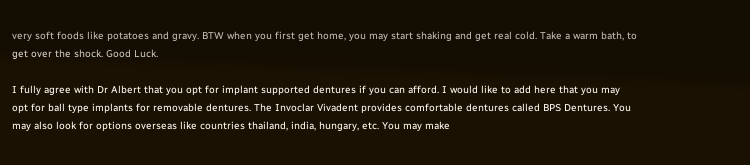very soft foods like potatoes and gravy. BTW when you first get home, you may start shaking and get real cold. Take a warm bath, to get over the shock. Good Luck.

I fully agree with Dr Albert that you opt for implant supported dentures if you can afford. I would like to add here that you may opt for ball type implants for removable dentures. The Invoclar Vivadent provides comfortable dentures called BPS Dentures. You may also look for options overseas like countries thailand, india, hungary, etc. You may make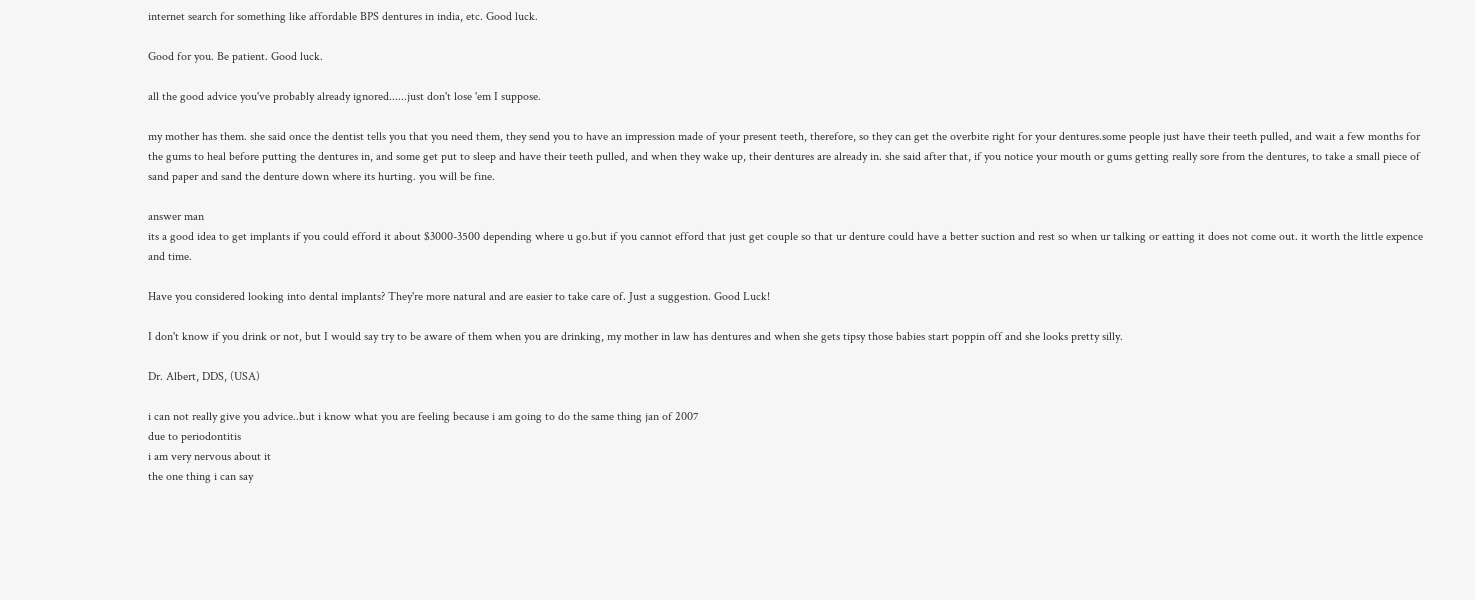internet search for something like affordable BPS dentures in india, etc. Good luck.

Good for you. Be patient. Good luck.

all the good advice you've probably already ignored......just don't lose 'em I suppose.

my mother has them. she said once the dentist tells you that you need them, they send you to have an impression made of your present teeth, therefore, so they can get the overbite right for your dentures.some people just have their teeth pulled, and wait a few months for the gums to heal before putting the dentures in, and some get put to sleep and have their teeth pulled, and when they wake up, their dentures are already in. she said after that, if you notice your mouth or gums getting really sore from the dentures, to take a small piece of sand paper and sand the denture down where its hurting. you will be fine.

answer man
its a good idea to get implants if you could efford it about $3000-3500 depending where u go.but if you cannot efford that just get couple so that ur denture could have a better suction and rest so when ur talking or eatting it does not come out. it worth the little expence and time.

Have you considered looking into dental implants? They're more natural and are easier to take care of. Just a suggestion. Good Luck!

I don't know if you drink or not, but I would say try to be aware of them when you are drinking, my mother in law has dentures and when she gets tipsy those babies start poppin off and she looks pretty silly.

Dr. Albert, DDS, (USA)

i can not really give you advice..but i know what you are feeling because i am going to do the same thing jan of 2007
due to periodontitis
i am very nervous about it
the one thing i can say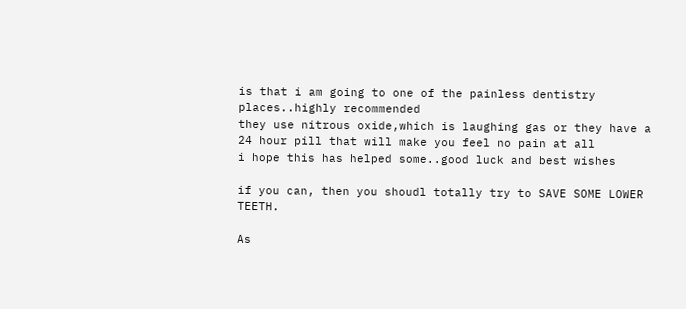is that i am going to one of the painless dentistry places..highly recommended
they use nitrous oxide,which is laughing gas or they have a 24 hour pill that will make you feel no pain at all
i hope this has helped some..good luck and best wishes

if you can, then you shoudl totally try to SAVE SOME LOWER TEETH.

As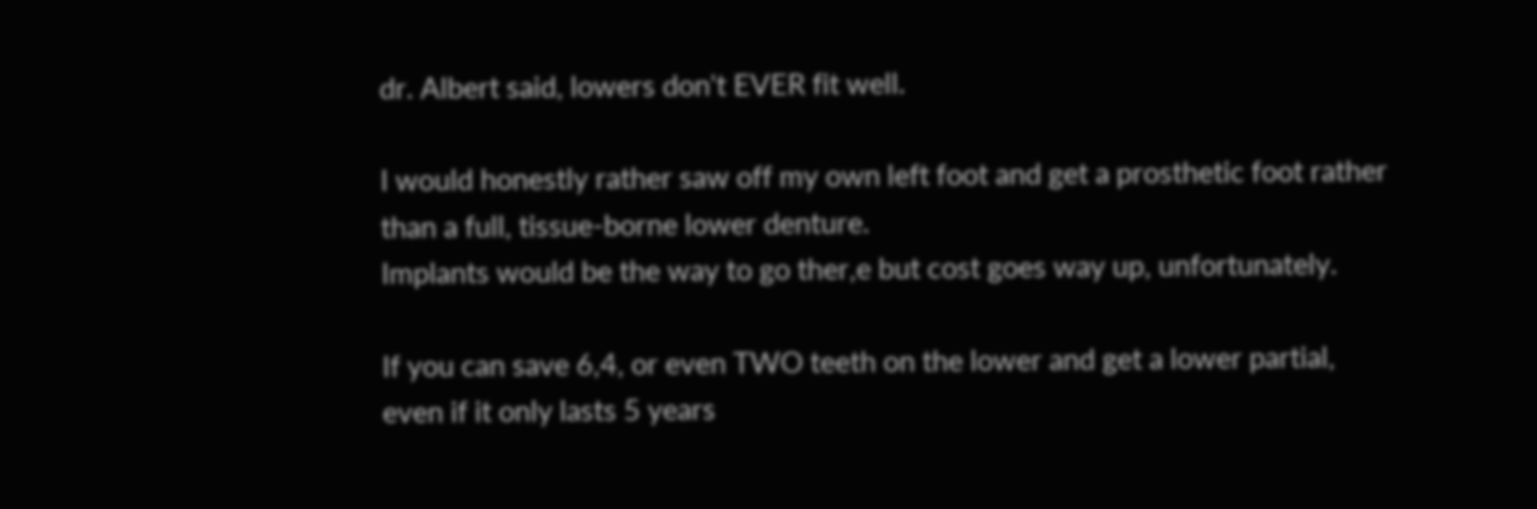dr. Albert said, lowers don't EVER fit well.

I would honestly rather saw off my own left foot and get a prosthetic foot rather than a full, tissue-borne lower denture.
Implants would be the way to go ther,e but cost goes way up, unfortunately.

If you can save 6,4, or even TWO teeth on the lower and get a lower partial, even if it only lasts 5 years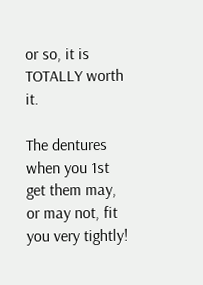or so, it is TOTALLY worth it.

The dentures when you 1st get them may, or may not, fit you very tightly!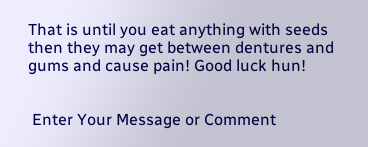That is until you eat anything with seeds then they may get between dentures and gums and cause pain! Good luck hun!


 Enter Your Message or Comment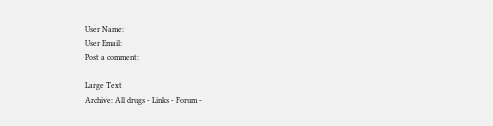User Name:
User Email:
Post a comment:

Large Text
Archive: All drugs - Links - Forum -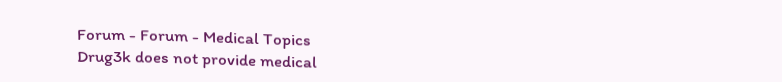Forum - Forum - Medical Topics
Drug3k does not provide medical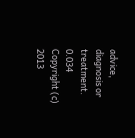advice, diagnosis or treatment. 0.034
Copyright (c) 2013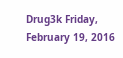Drug3k Friday, February 19, 2016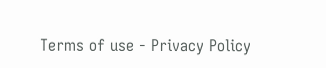Terms of use - Privacy Policy